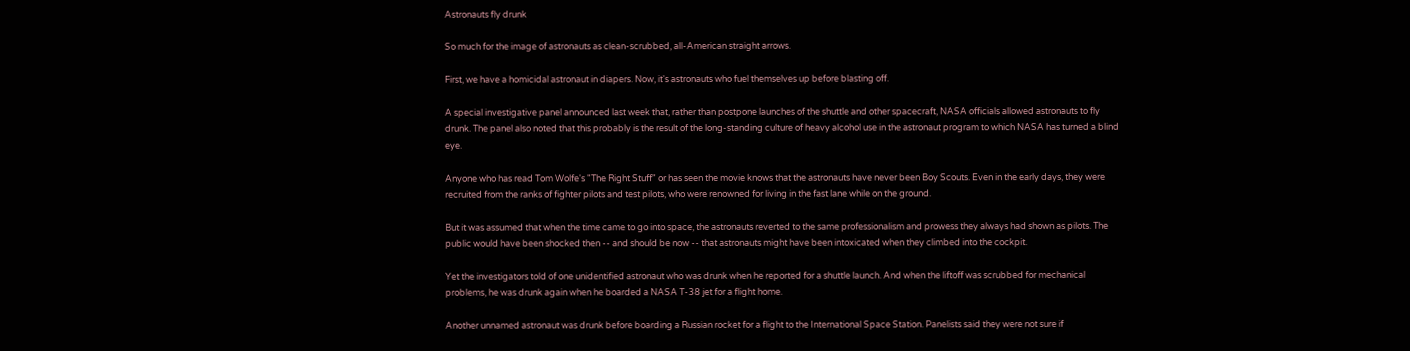Astronauts fly drunk

So much for the image of astronauts as clean-scrubbed, all-American straight arrows.

First, we have a homicidal astronaut in diapers. Now, it's astronauts who fuel themselves up before blasting off.

A special investigative panel announced last week that, rather than postpone launches of the shuttle and other spacecraft, NASA officials allowed astronauts to fly drunk. The panel also noted that this probably is the result of the long-standing culture of heavy alcohol use in the astronaut program to which NASA has turned a blind eye.

Anyone who has read Tom Wolfe's "The Right Stuff" or has seen the movie knows that the astronauts have never been Boy Scouts. Even in the early days, they were recruited from the ranks of fighter pilots and test pilots, who were renowned for living in the fast lane while on the ground.

But it was assumed that when the time came to go into space, the astronauts reverted to the same professionalism and prowess they always had shown as pilots. The public would have been shocked then -- and should be now -- that astronauts might have been intoxicated when they climbed into the cockpit.

Yet the investigators told of one unidentified astronaut who was drunk when he reported for a shuttle launch. And when the liftoff was scrubbed for mechanical problems, he was drunk again when he boarded a NASA T-38 jet for a flight home.

Another unnamed astronaut was drunk before boarding a Russian rocket for a flight to the International Space Station. Panelists said they were not sure if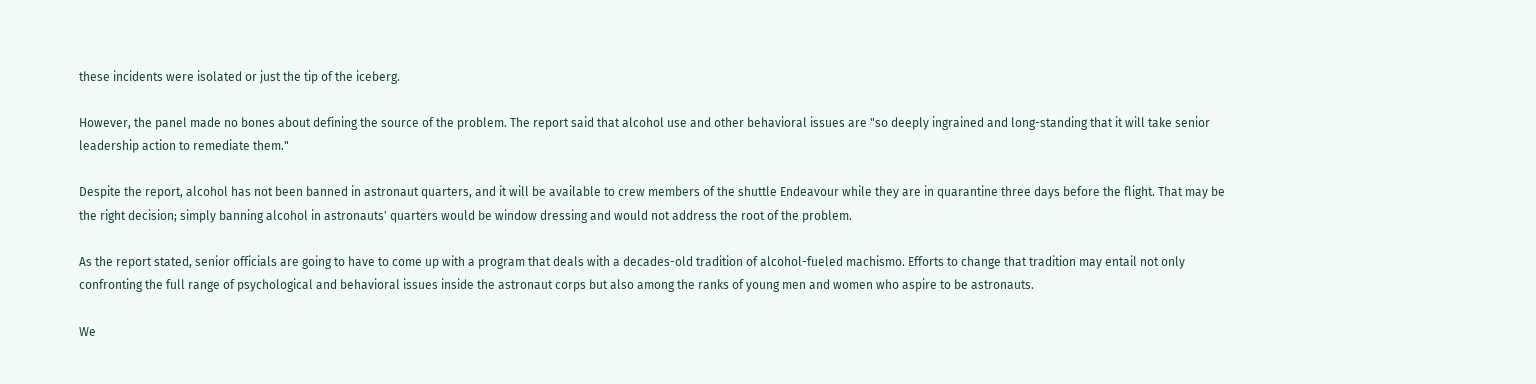these incidents were isolated or just the tip of the iceberg.

However, the panel made no bones about defining the source of the problem. The report said that alcohol use and other behavioral issues are "so deeply ingrained and long-standing that it will take senior leadership action to remediate them."

Despite the report, alcohol has not been banned in astronaut quarters, and it will be available to crew members of the shuttle Endeavour while they are in quarantine three days before the flight. That may be the right decision; simply banning alcohol in astronauts' quarters would be window dressing and would not address the root of the problem.

As the report stated, senior officials are going to have to come up with a program that deals with a decades-old tradition of alcohol-fueled machismo. Efforts to change that tradition may entail not only confronting the full range of psychological and behavioral issues inside the astronaut corps but also among the ranks of young men and women who aspire to be astronauts.

We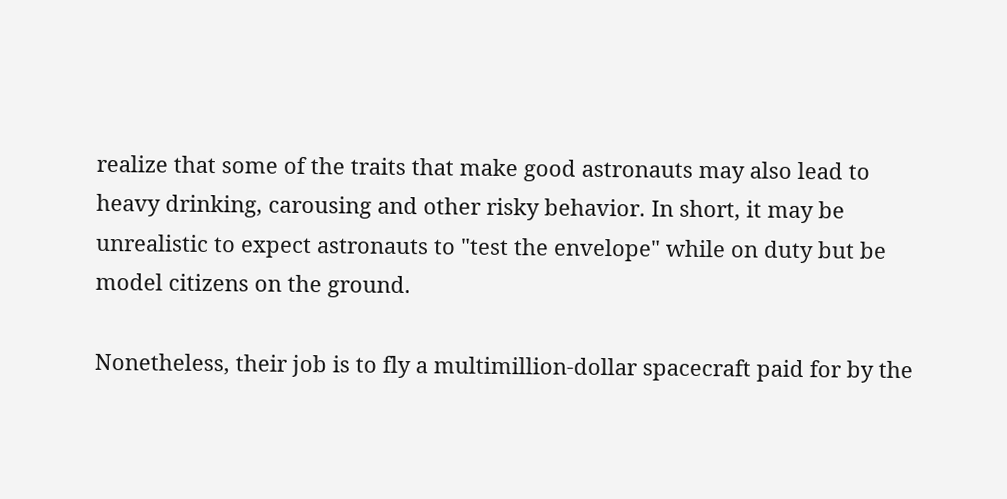realize that some of the traits that make good astronauts may also lead to heavy drinking, carousing and other risky behavior. In short, it may be unrealistic to expect astronauts to "test the envelope" while on duty but be model citizens on the ground.

Nonetheless, their job is to fly a multimillion-dollar spacecraft paid for by the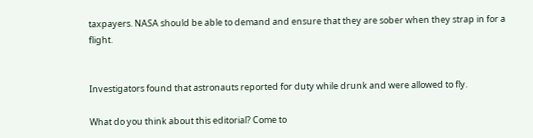taxpayers. NASA should be able to demand and ensure that they are sober when they strap in for a flight.


Investigators found that astronauts reported for duty while drunk and were allowed to fly.

What do you think about this editorial? Come to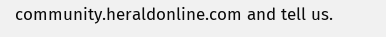community.heraldonline.com and tell us.